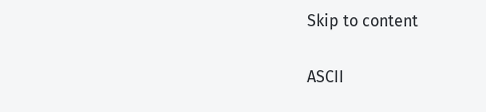Skip to content

ASCII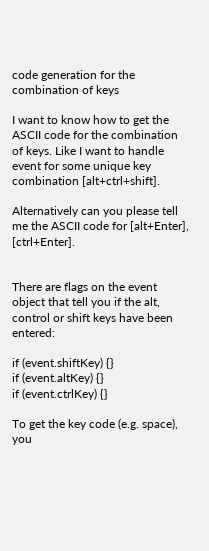code generation for the combination of keys

I want to know how to get the ASCII code for the combination of keys. Like I want to handle event for some unique key combination [alt+ctrl+shift].

Alternatively can you please tell me the ASCII code for [alt+Enter], [ctrl+Enter].


There are flags on the event object that tell you if the alt, control or shift keys have been entered:

if (event.shiftKey) {}
if (event.altKey) {}
if (event.ctrlKey) {}

To get the key code (e.g. space), you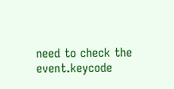need to check the event.keycode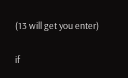(13 will get you enter)

if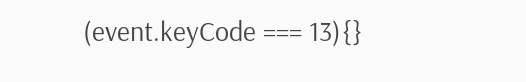(event.keyCode === 13){}